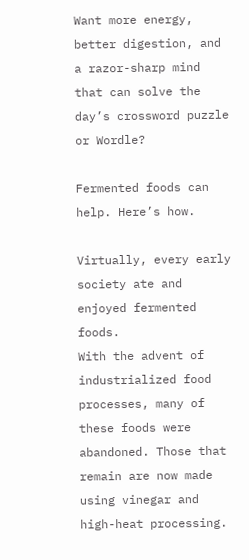Want more energy, better digestion, and a razor-sharp mind that can solve the day’s crossword puzzle or Wordle?

Fermented foods can help. Here’s how.

Virtually, every early society ate and enjoyed fermented foods.
With the advent of industrialized food processes, many of these foods were abandoned. Those that remain are now made using vinegar and high-heat processing.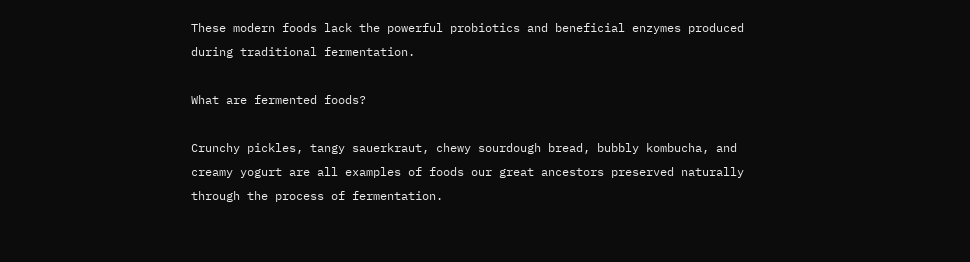These modern foods lack the powerful probiotics and beneficial enzymes produced during traditional fermentation.

What are fermented foods?

Crunchy pickles, tangy sauerkraut, chewy sourdough bread, bubbly kombucha, and creamy yogurt are all examples of foods our great ancestors preserved naturally through the process of fermentation.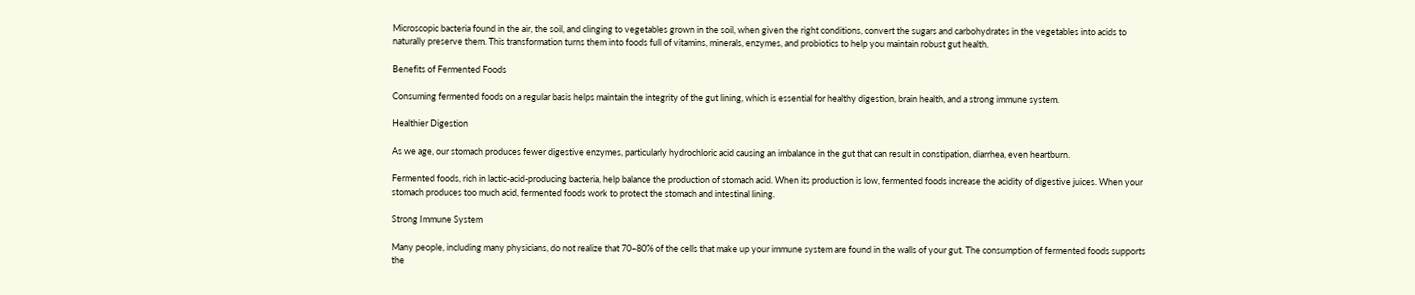Microscopic bacteria found in the air, the soil, and clinging to vegetables grown in the soil, when given the right conditions, convert the sugars and carbohydrates in the vegetables into acids to naturally preserve them. This transformation turns them into foods full of vitamins, minerals, enzymes, and probiotics to help you maintain robust gut health.

Benefits of Fermented Foods

Consuming fermented foods on a regular basis helps maintain the integrity of the gut lining, which is essential for healthy digestion, brain health, and a strong immune system.

Healthier Digestion

As we age, our stomach produces fewer digestive enzymes, particularly hydrochloric acid causing an imbalance in the gut that can result in constipation, diarrhea, even heartburn.

Fermented foods, rich in lactic-acid-producing bacteria, help balance the production of stomach acid. When its production is low, fermented foods increase the acidity of digestive juices. When your stomach produces too much acid, fermented foods work to protect the stomach and intestinal lining.

Strong Immune System

Many people, including many physicians, do not realize that 70–80% of the cells that make up your immune system are found in the walls of your gut. The consumption of fermented foods supports the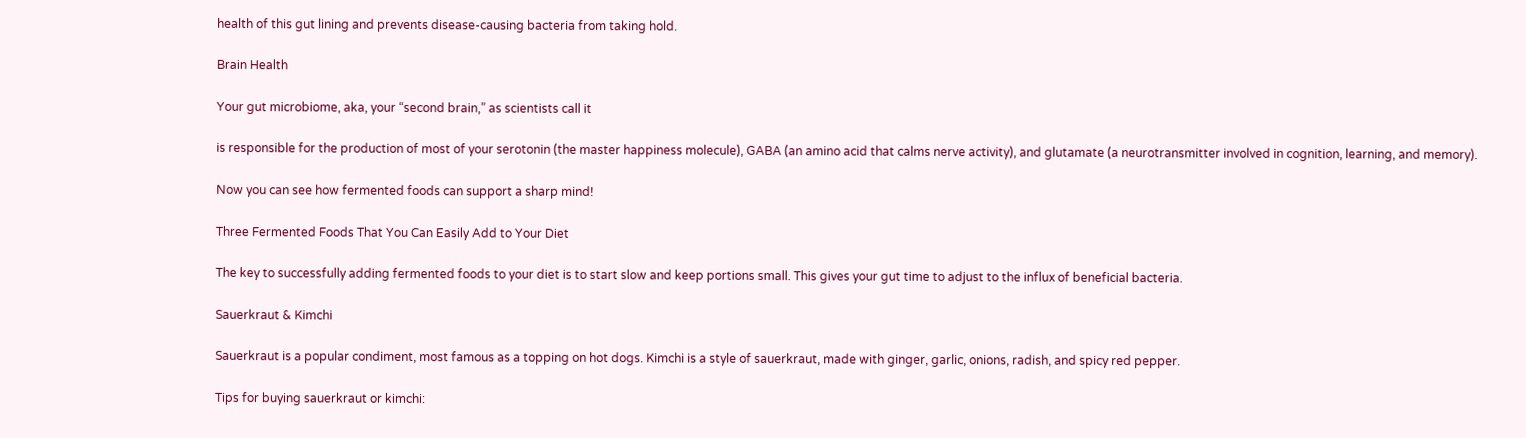health of this gut lining and prevents disease-causing bacteria from taking hold.

Brain Health

Your gut microbiome, aka, your “second brain,” as scientists call it

is responsible for the production of most of your serotonin (the master happiness molecule), GABA (an amino acid that calms nerve activity), and glutamate (a neurotransmitter involved in cognition, learning, and memory).

Now you can see how fermented foods can support a sharp mind!

Three Fermented Foods That You Can Easily Add to Your Diet

The key to successfully adding fermented foods to your diet is to start slow and keep portions small. This gives your gut time to adjust to the influx of beneficial bacteria.

Sauerkraut & Kimchi

Sauerkraut is a popular condiment, most famous as a topping on hot dogs. Kimchi is a style of sauerkraut, made with ginger, garlic, onions, radish, and spicy red pepper.

Tips for buying sauerkraut or kimchi: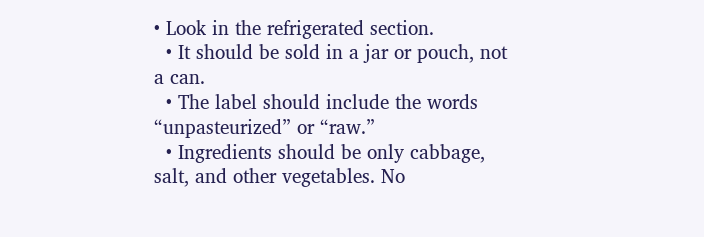• Look in the refrigerated section.
  • It should be sold in a jar or pouch, not a can.
  • The label should include the words “unpasteurized” or “raw.”
  • Ingredients should be only cabbage, salt, and other vegetables. No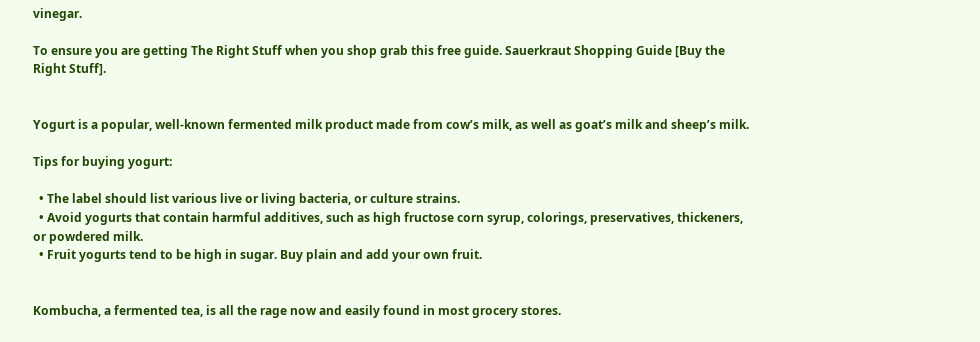vinegar.

To ensure you are getting The Right Stuff when you shop grab this free guide. Sauerkraut Shopping Guide [Buy the Right Stuff].


Yogurt is a popular, well-known fermented milk product made from cow’s milk, as well as goat’s milk and sheep’s milk.

Tips for buying yogurt:

  • The label should list various live or living bacteria, or culture strains.
  • Avoid yogurts that contain harmful additives, such as high fructose corn syrup, colorings, preservatives, thickeners, or powdered milk.
  • Fruit yogurts tend to be high in sugar. Buy plain and add your own fruit.


Kombucha, a fermented tea, is all the rage now and easily found in most grocery stores.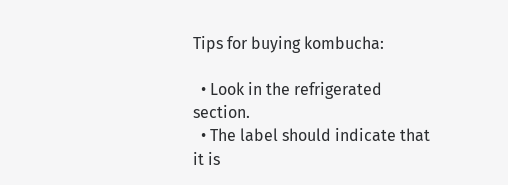Tips for buying kombucha:

  • Look in the refrigerated section.
  • The label should indicate that it is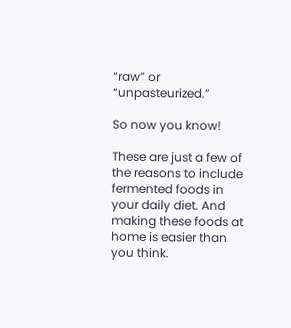“raw” or “unpasteurized.”

So now you know!

These are just a few of the reasons to include fermented foods in your daily diet. And making these foods at home is easier than you think.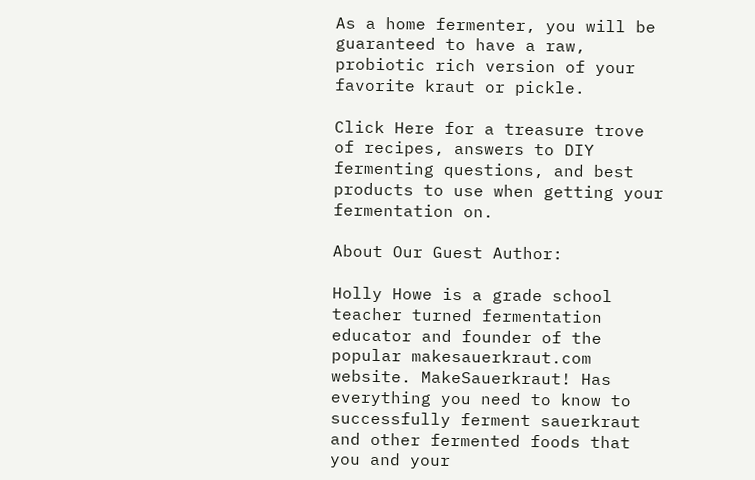As a home fermenter, you will be guaranteed to have a raw, probiotic rich version of your favorite kraut or pickle.

Click Here for a treasure trove of recipes, answers to DIY fermenting questions, and best products to use when getting your fermentation on.

About Our Guest Author:

Holly Howe is a grade school teacher turned fermentation educator and founder of the popular makesauerkraut.com website. MakeSauerkraut! Has everything you need to know to successfully ferment sauerkraut and other fermented foods that you and your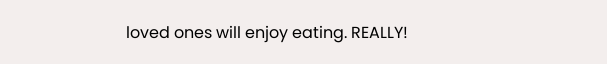loved ones will enjoy eating. REALLY!